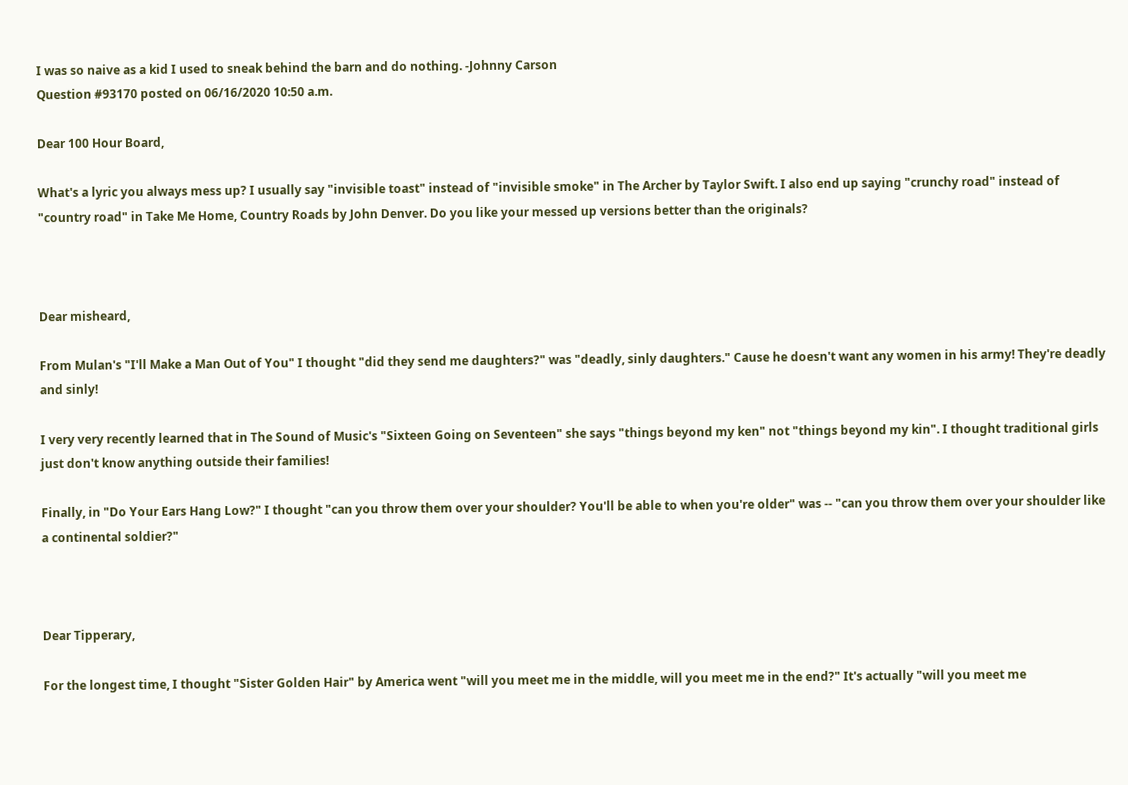I was so naive as a kid I used to sneak behind the barn and do nothing. -Johnny Carson
Question #93170 posted on 06/16/2020 10:50 a.m.

Dear 100 Hour Board,

What's a lyric you always mess up? I usually say "invisible toast" instead of "invisible smoke" in The Archer by Taylor Swift. I also end up saying "crunchy road" instead of "country road" in Take Me Home, Country Roads by John Denver. Do you like your messed up versions better than the originals?



Dear misheard,

From Mulan's "I'll Make a Man Out of You" I thought "did they send me daughters?" was "deadly, sinly daughters." Cause he doesn't want any women in his army! They're deadly and sinly!

I very very recently learned that in The Sound of Music's "Sixteen Going on Seventeen" she says "things beyond my ken" not "things beyond my kin". I thought traditional girls just don't know anything outside their families!

Finally, in "Do Your Ears Hang Low?" I thought "can you throw them over your shoulder? You'll be able to when you're older" was -- "can you throw them over your shoulder like a continental soldier?"



Dear Tipperary,

For the longest time, I thought "Sister Golden Hair" by America went "will you meet me in the middle, will you meet me in the end?" It's actually "will you meet me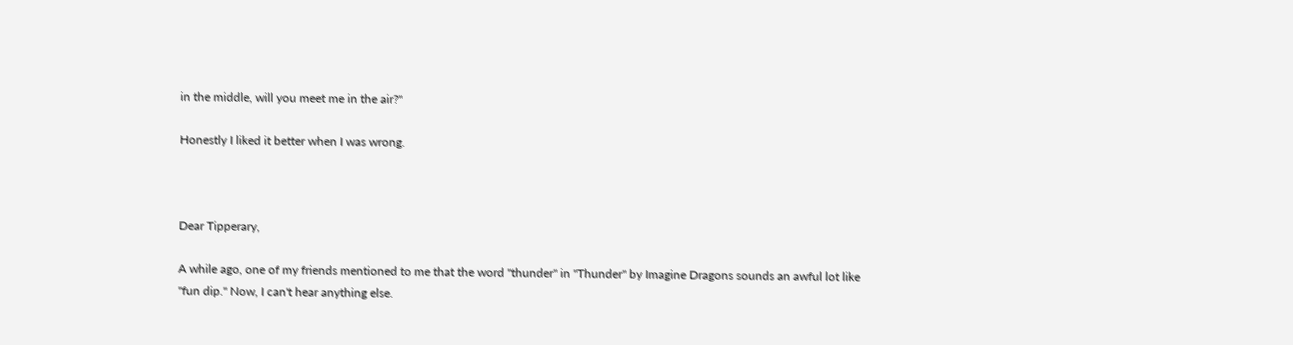in the middle, will you meet me in the air?"

Honestly I liked it better when I was wrong.



Dear Tipperary,

A while ago, one of my friends mentioned to me that the word "thunder" in "Thunder" by Imagine Dragons sounds an awful lot like "fun dip." Now, I can't hear anything else.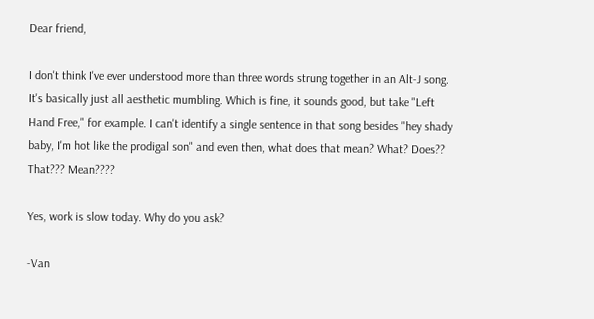Dear friend,

I don't think I've ever understood more than three words strung together in an Alt-J song. It's basically just all aesthetic mumbling. Which is fine, it sounds good, but take "Left Hand Free," for example. I can't identify a single sentence in that song besides "hey shady baby, I'm hot like the prodigal son" and even then, what does that mean? What? Does?? That??? Mean????

Yes, work is slow today. Why do you ask?

-Van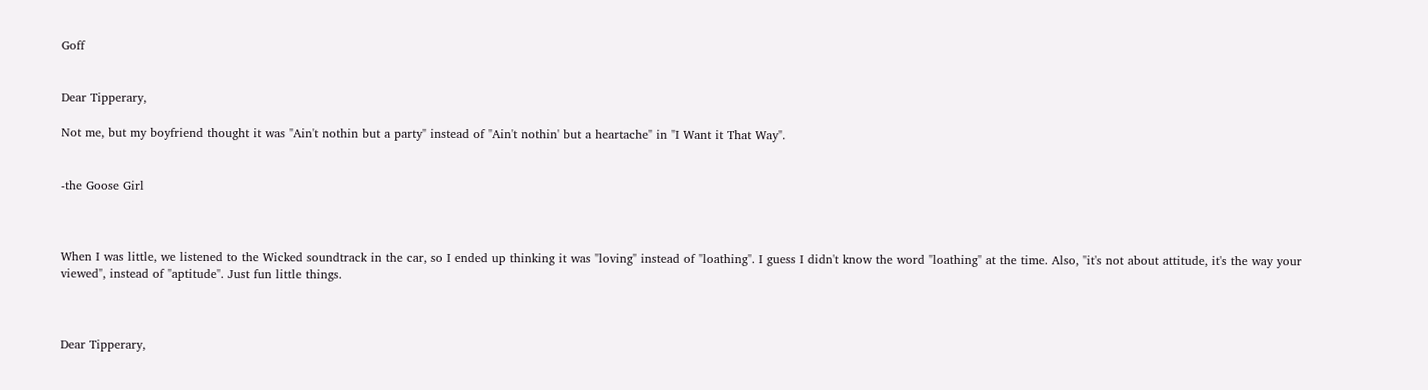Goff


Dear Tipperary,

Not me, but my boyfriend thought it was "Ain't nothin but a party" instead of "Ain't nothin' but a heartache" in "I Want it That Way".


-the Goose Girl



When I was little, we listened to the Wicked soundtrack in the car, so I ended up thinking it was "loving" instead of "loathing". I guess I didn't know the word "loathing" at the time. Also, "it's not about attitude, it's the way your viewed", instead of "aptitude". Just fun little things.



Dear Tipperary,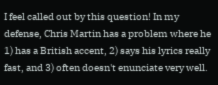I feel called out by this question! In my defense, Chris Martin has a problem where he 1) has a British accent, 2) says his lyrics really fast, and 3) often doesn't enunciate very well.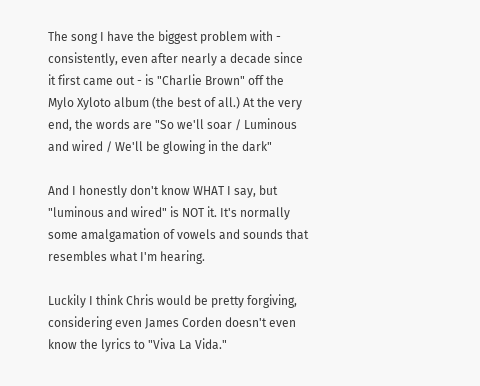The song I have the biggest problem with - consistently, even after nearly a decade since it first came out - is "Charlie Brown" off the Mylo Xyloto album (the best of all.) At the very end, the words are "So we'll soar / Luminous and wired / We'll be glowing in the dark"

And I honestly don't know WHAT I say, but "luminous and wired" is NOT it. It's normally some amalgamation of vowels and sounds that resembles what I'm hearing.

Luckily I think Chris would be pretty forgiving, considering even James Corden doesn't even know the lyrics to "Viva La Vida."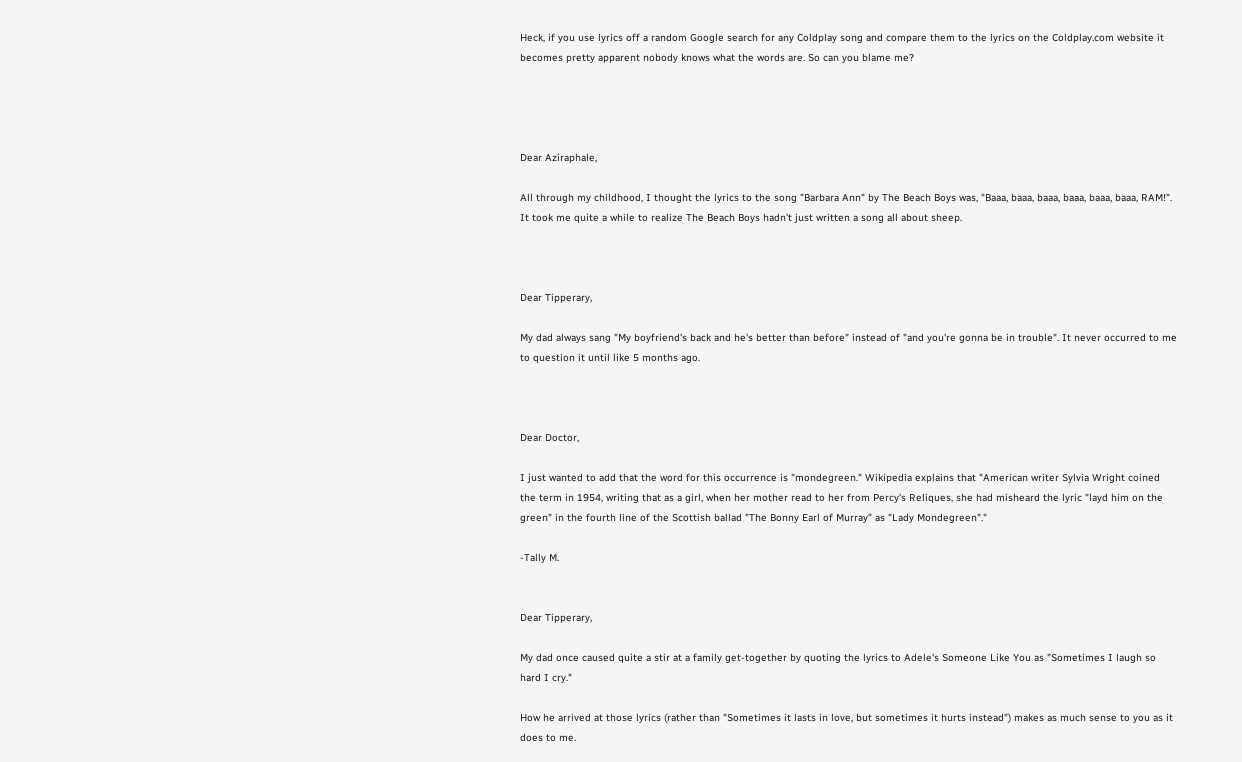Heck, if you use lyrics off a random Google search for any Coldplay song and compare them to the lyrics on the Coldplay.com website it becomes pretty apparent nobody knows what the words are. So can you blame me?




Dear Aziraphale,

All through my childhood, I thought the lyrics to the song "Barbara Ann" by The Beach Boys was, "Baaa, baaa, baaa, baaa, baaa, baaa, RAM!". It took me quite a while to realize The Beach Boys hadn't just written a song all about sheep.



Dear Tipperary,

My dad always sang "My boyfriend's back and he's better than before" instead of "and you're gonna be in trouble". It never occurred to me to question it until like 5 months ago.



Dear Doctor,

I just wanted to add that the word for this occurrence is "mondegreen." Wikipedia explains that "American writer Sylvia Wright coined the term in 1954, writing that as a girl, when her mother read to her from Percy's Reliques, she had misheard the lyric "layd him on the green" in the fourth line of the Scottish ballad "The Bonny Earl of Murray" as "Lady Mondegreen"."

-Tally M.


Dear Tipperary,

My dad once caused quite a stir at a family get-together by quoting the lyrics to Adele's Someone Like You as "Sometimes I laugh so hard I cry."

How he arrived at those lyrics (rather than "Sometimes it lasts in love, but sometimes it hurts instead") makes as much sense to you as it does to me.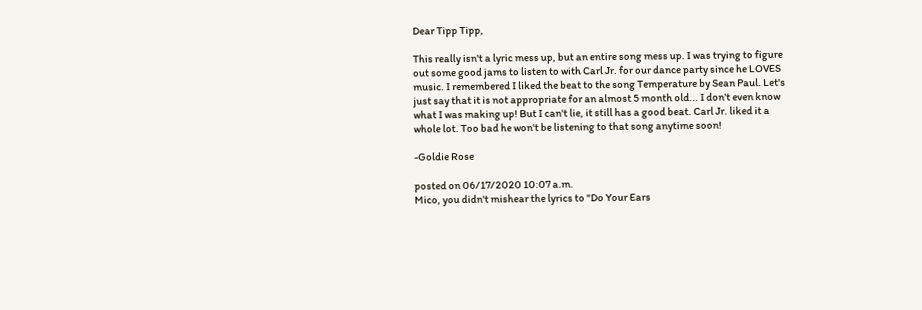Dear Tipp Tipp,

This really isn't a lyric mess up, but an entire song mess up. I was trying to figure out some good jams to listen to with Carl Jr. for our dance party since he LOVES music. I remembered I liked the beat to the song Temperature by Sean Paul. Let's just say that it is not appropriate for an almost 5 month old... I don't even know what I was making up! But I can't lie, it still has a good beat. Carl Jr. liked it a whole lot. Too bad he won't be listening to that song anytime soon!

-Goldie Rose

posted on 06/17/2020 10:07 a.m.
Mico, you didn't mishear the lyrics to "Do Your Ears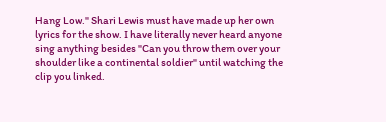Hang Low." Shari Lewis must have made up her own lyrics for the show. I have literally never heard anyone sing anything besides "Can you throw them over your shoulder like a continental soldier" until watching the clip you linked.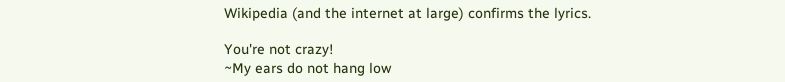Wikipedia (and the internet at large) confirms the lyrics.

You're not crazy!
~My ears do not hang low